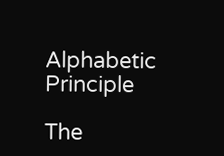Alphabetic Principle

The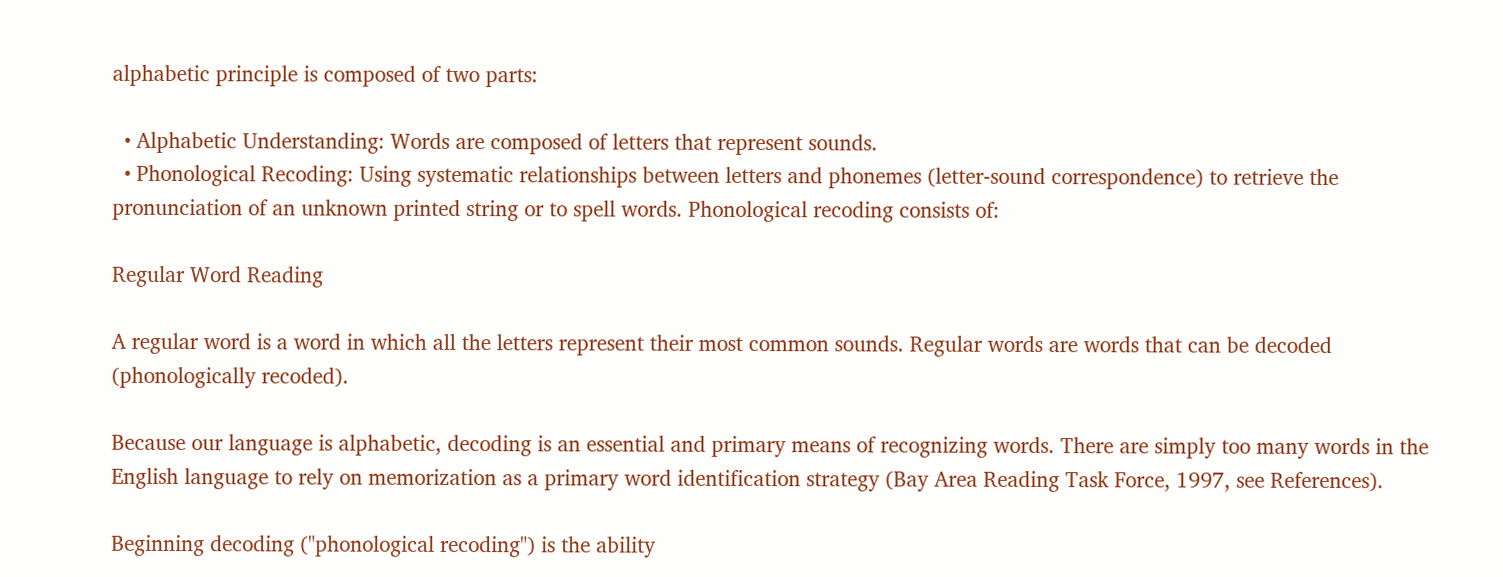alphabetic principle is composed of two parts:

  • Alphabetic Understanding: Words are composed of letters that represent sounds.
  • Phonological Recoding: Using systematic relationships between letters and phonemes (letter-sound correspondence) to retrieve the pronunciation of an unknown printed string or to spell words. Phonological recoding consists of:

Regular Word Reading

A regular word is a word in which all the letters represent their most common sounds. Regular words are words that can be decoded (phonologically recoded).

Because our language is alphabetic, decoding is an essential and primary means of recognizing words. There are simply too many words in the English language to rely on memorization as a primary word identification strategy (Bay Area Reading Task Force, 1997, see References).

Beginning decoding ("phonological recoding") is the ability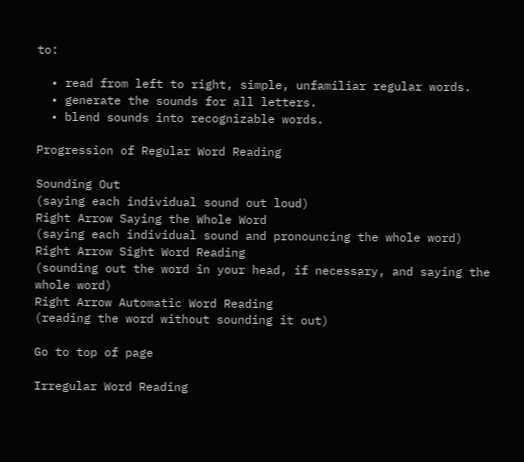to:

  • read from left to right, simple, unfamiliar regular words.
  • generate the sounds for all letters.
  • blend sounds into recognizable words.

Progression of Regular Word Reading

Sounding Out
(saying each individual sound out loud)
Right Arrow Saying the Whole Word
(saying each individual sound and pronouncing the whole word)
Right Arrow Sight Word Reading
(sounding out the word in your head, if necessary, and saying the whole word)
Right Arrow Automatic Word Reading
(reading the word without sounding it out)

Go to top of page

Irregular Word Reading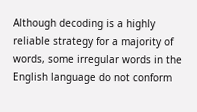Although decoding is a highly reliable strategy for a majority of words, some irregular words in the English language do not conform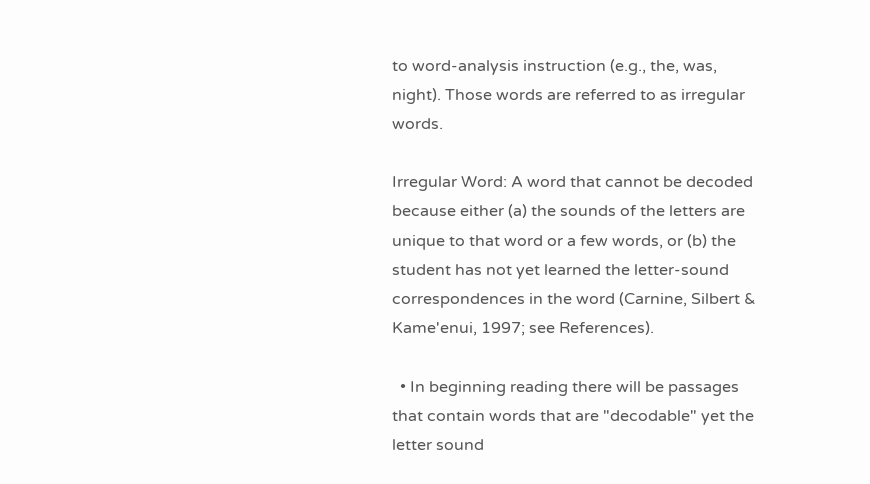to word-analysis instruction (e.g., the, was, night). Those words are referred to as irregular words.

Irregular Word: A word that cannot be decoded because either (a) the sounds of the letters are unique to that word or a few words, or (b) the student has not yet learned the letter-sound correspondences in the word (Carnine, Silbert & Kame'enui, 1997; see References).

  • In beginning reading there will be passages that contain words that are "decodable" yet the letter sound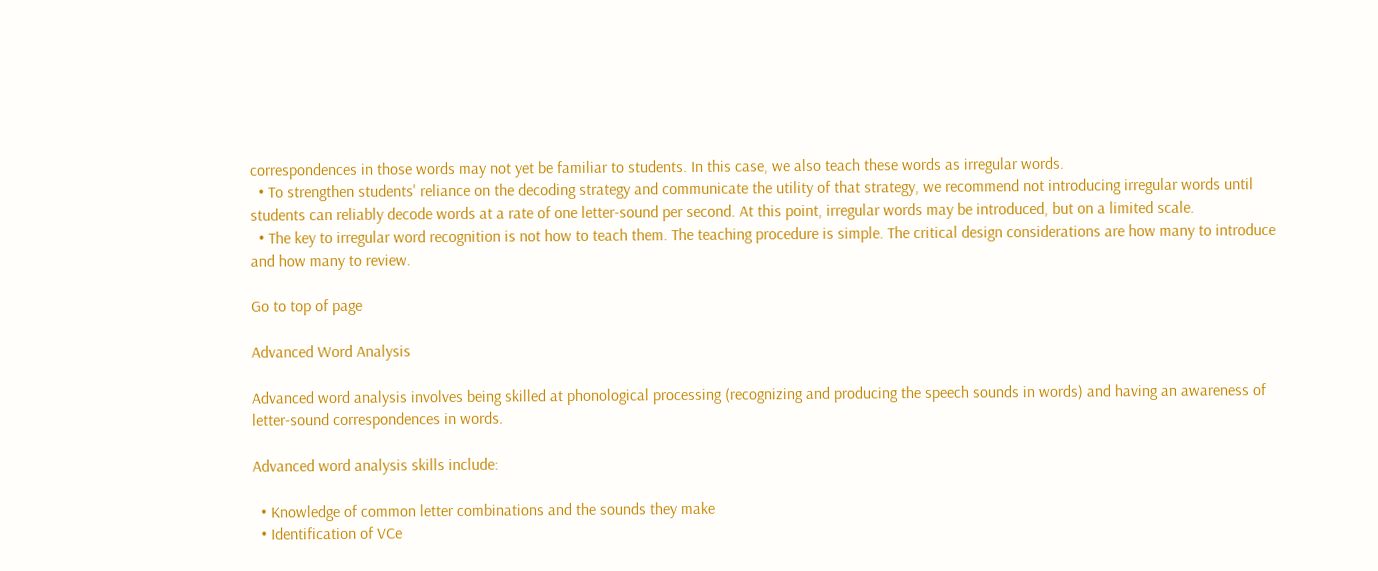correspondences in those words may not yet be familiar to students. In this case, we also teach these words as irregular words.
  • To strengthen students' reliance on the decoding strategy and communicate the utility of that strategy, we recommend not introducing irregular words until students can reliably decode words at a rate of one letter-sound per second. At this point, irregular words may be introduced, but on a limited scale.
  • The key to irregular word recognition is not how to teach them. The teaching procedure is simple. The critical design considerations are how many to introduce and how many to review.

Go to top of page

Advanced Word Analysis

Advanced word analysis involves being skilled at phonological processing (recognizing and producing the speech sounds in words) and having an awareness of letter-sound correspondences in words.

Advanced word analysis skills include:

  • Knowledge of common letter combinations and the sounds they make
  • Identification of VCe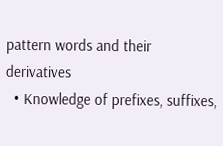pattern words and their derivatives
  • Knowledge of prefixes, suffixes,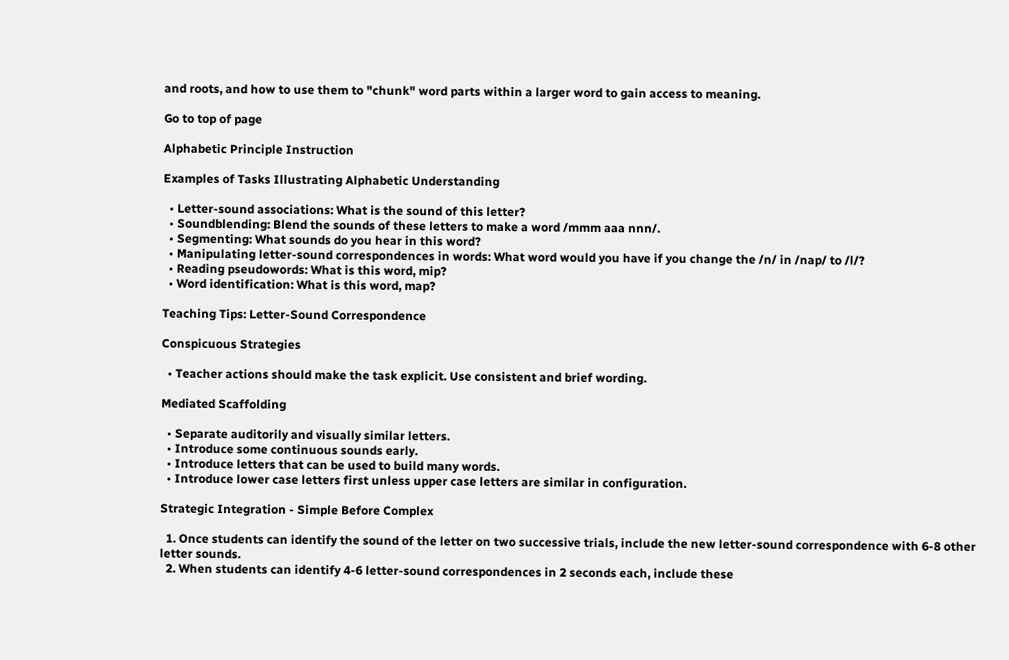and roots, and how to use them to "chunk" word parts within a larger word to gain access to meaning.

Go to top of page

Alphabetic Principle Instruction

Examples of Tasks Illustrating Alphabetic Understanding

  • Letter-sound associations: What is the sound of this letter?
  • Soundblending: Blend the sounds of these letters to make a word /mmm aaa nnn/.
  • Segmenting: What sounds do you hear in this word?
  • Manipulating letter-sound correspondences in words: What word would you have if you change the /n/ in /nap/ to /l/?
  • Reading pseudowords: What is this word, mip?
  • Word identification: What is this word, map?

Teaching Tips: Letter-Sound Correspondence

Conspicuous Strategies

  • Teacher actions should make the task explicit. Use consistent and brief wording.

Mediated Scaffolding

  • Separate auditorily and visually similar letters.
  • Introduce some continuous sounds early.
  • Introduce letters that can be used to build many words.
  • Introduce lower case letters first unless upper case letters are similar in configuration.

Strategic Integration - Simple Before Complex

  1. Once students can identify the sound of the letter on two successive trials, include the new letter-sound correspondence with 6-8 other letter sounds.
  2. When students can identify 4-6 letter-sound correspondences in 2 seconds each, include these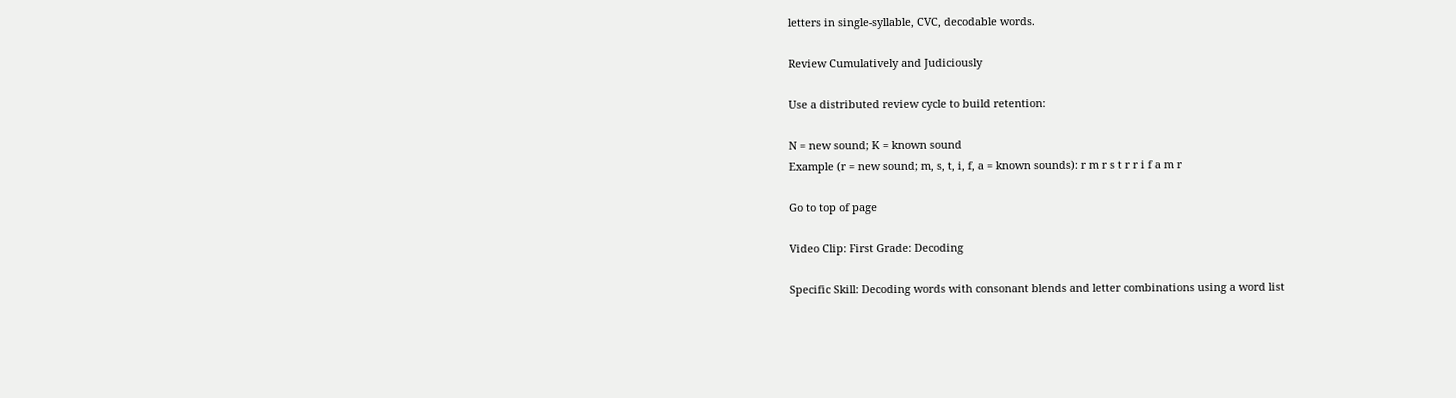letters in single-syllable, CVC, decodable words.

Review Cumulatively and Judiciously

Use a distributed review cycle to build retention:

N = new sound; K = known sound
Example (r = new sound; m, s, t, i, f, a = known sounds): r m r s t r r i f a m r

Go to top of page

Video Clip: First Grade: Decoding

Specific Skill: Decoding words with consonant blends and letter combinations using a word list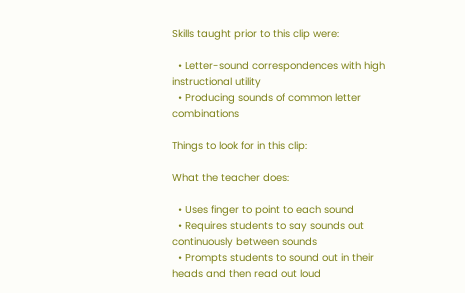Skills taught prior to this clip were:

  • Letter-sound correspondences with high instructional utility
  • Producing sounds of common letter combinations

Things to look for in this clip:

What the teacher does:

  • Uses finger to point to each sound
  • Requires students to say sounds out continuously between sounds
  • Prompts students to sound out in their heads and then read out loud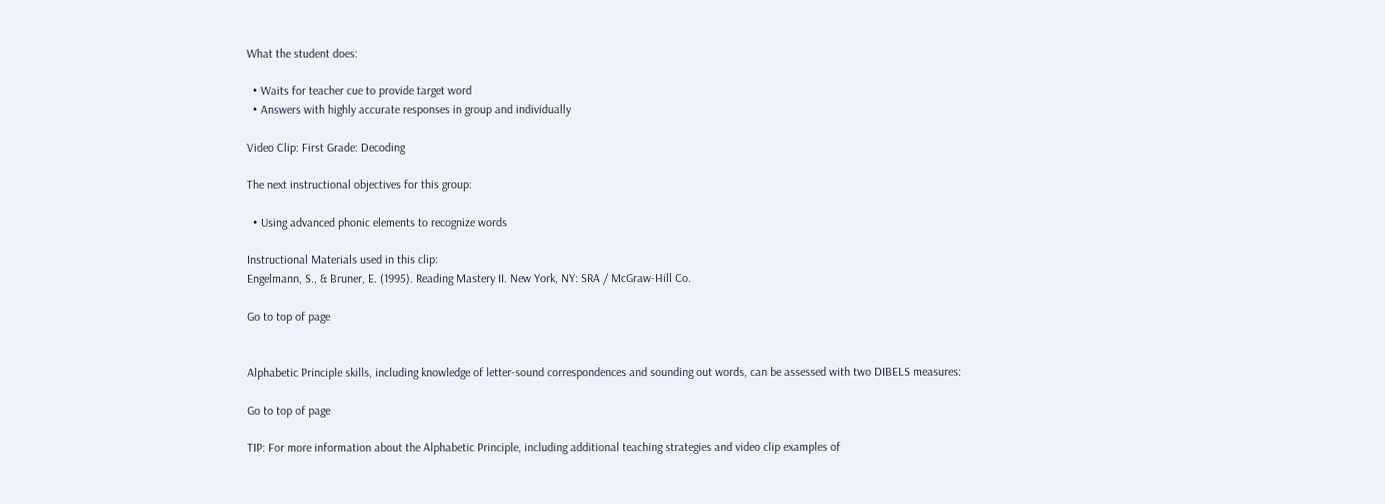What the student does:

  • Waits for teacher cue to provide target word
  • Answers with highly accurate responses in group and individually

Video Clip: First Grade: Decoding

The next instructional objectives for this group:

  • Using advanced phonic elements to recognize words

Instructional Materials used in this clip:
Engelmann, S., & Bruner, E. (1995). Reading Mastery II. New York, NY: SRA / McGraw-Hill Co.

Go to top of page


Alphabetic Principle skills, including knowledge of letter-sound correspondences and sounding out words, can be assessed with two DIBELS measures:

Go to top of page

TIP: For more information about the Alphabetic Principle, including additional teaching strategies and video clip examples of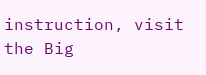instruction, visit the Big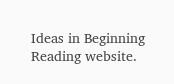Ideas in Beginning Reading website.